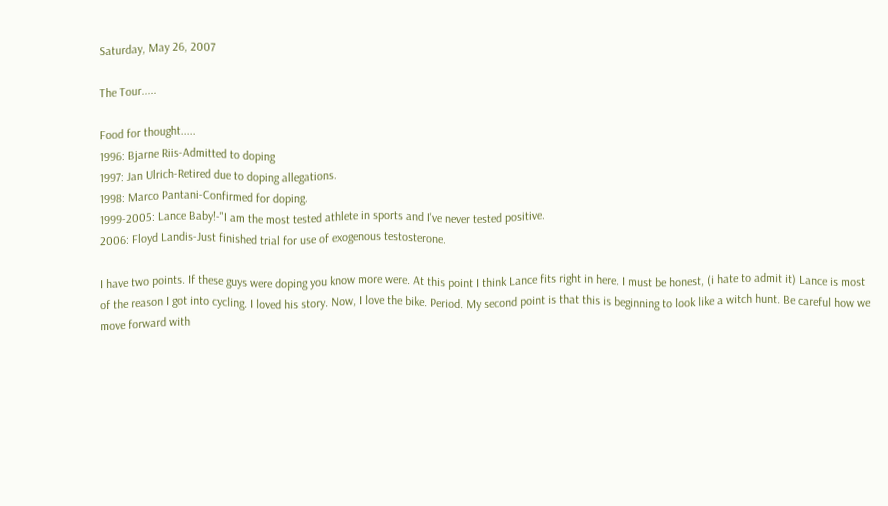Saturday, May 26, 2007

The Tour.....

Food for thought.....
1996: Bjarne Riis-Admitted to doping
1997: Jan Ulrich-Retired due to doping allegations.
1998: Marco Pantani-Confirmed for doping.
1999-2005: Lance Baby!-"I am the most tested athlete in sports and I've never tested positive.
2006: Floyd Landis-Just finished trial for use of exogenous testosterone.

I have two points. If these guys were doping you know more were. At this point I think Lance fits right in here. I must be honest, (i hate to admit it) Lance is most of the reason I got into cycling. I loved his story. Now, I love the bike. Period. My second point is that this is beginning to look like a witch hunt. Be careful how we move forward with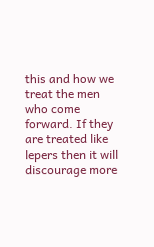this and how we treat the men who come forward. If they are treated like lepers then it will discourage more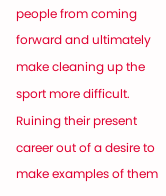people from coming forward and ultimately make cleaning up the sport more difficult. Ruining their present career out of a desire to make examples of them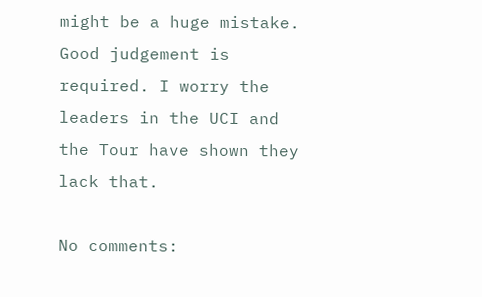might be a huge mistake. Good judgement is required. I worry the leaders in the UCI and the Tour have shown they lack that.

No comments: